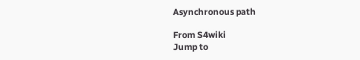Asynchronous path

From S4wiki
Jump to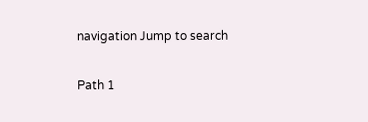navigation Jump to search

Path 1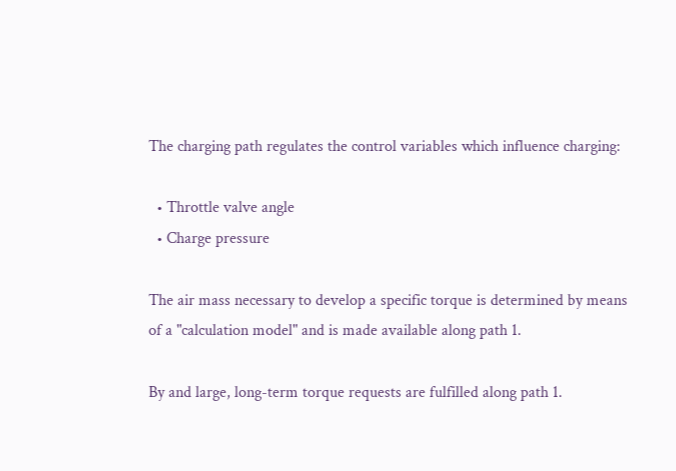The charging path regulates the control variables which influence charging:

  • Throttle valve angle
  • Charge pressure

The air mass necessary to develop a specific torque is determined by means of a "calculation model" and is made available along path 1.

By and large, long-term torque requests are fulfilled along path 1.